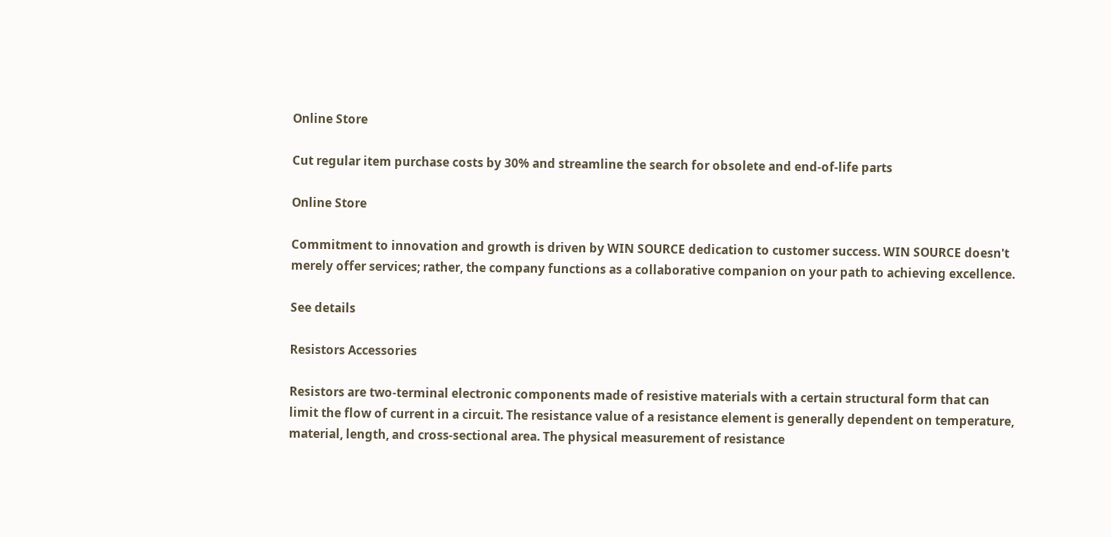Online Store

Cut regular item purchase costs by 30% and streamline the search for obsolete and end-of-life parts

Online Store

Commitment to innovation and growth is driven by WIN SOURCE dedication to customer success. WIN SOURCE doesn't merely offer services; rather, the company functions as a collaborative companion on your path to achieving excellence.

See details

Resistors Accessories

Resistors are two-terminal electronic components made of resistive materials with a certain structural form that can limit the flow of current in a circuit. The resistance value of a resistance element is generally dependent on temperature, material, length, and cross-sectional area. The physical measurement of resistance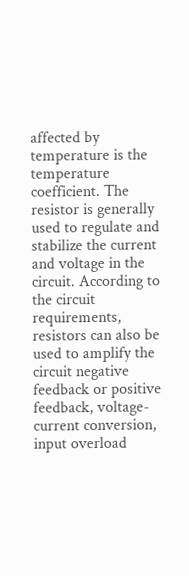affected by temperature is the temperature coefficient. The resistor is generally used to regulate and stabilize the current and voltage in the circuit. According to the circuit requirements, resistors can also be used to amplify the circuit negative feedback or positive feedback, voltage-current conversion, input overload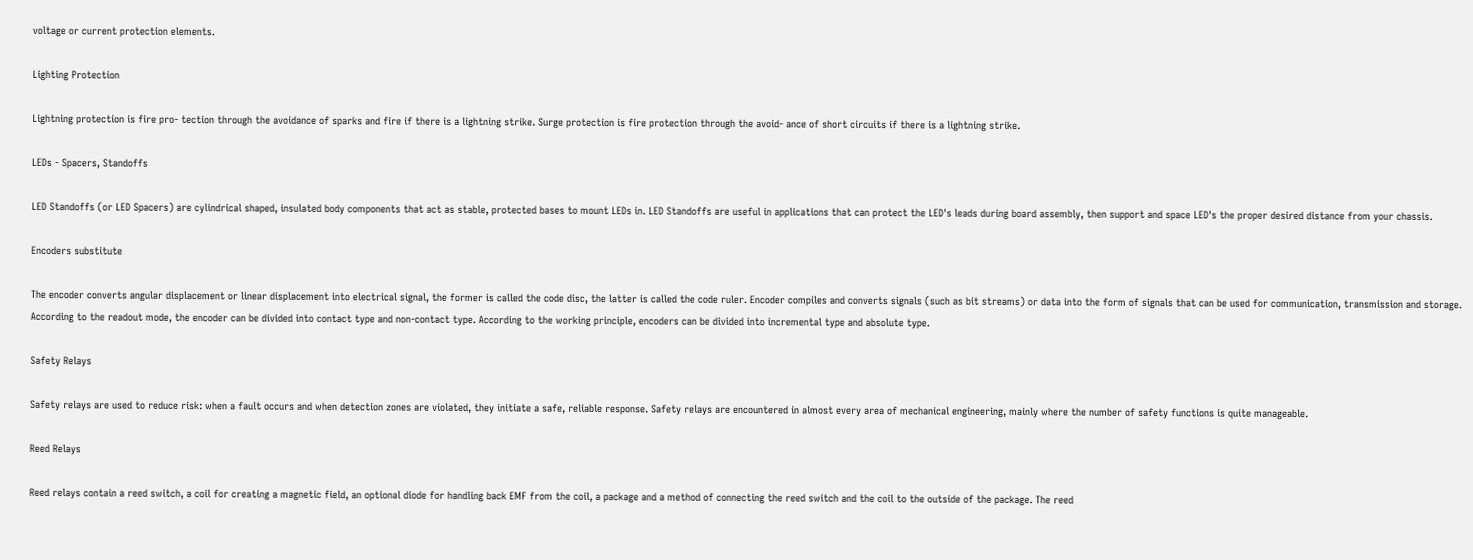voltage or current protection elements.

Lighting Protection

Lightning protection is fire pro- tection through the avoidance of sparks and fire if there is a lightning strike. Surge protection is fire protection through the avoid- ance of short circuits if there is a lightning strike.

LEDs - Spacers, Standoffs

LED Standoffs (or LED Spacers) are cylindrical shaped, insulated body components that act as stable, protected bases to mount LEDs in. LED Standoffs are useful in applications that can protect the LED's leads during board assembly, then support and space LED's the proper desired distance from your chassis.

Encoders substitute

The encoder converts angular displacement or linear displacement into electrical signal, the former is called the code disc, the latter is called the code ruler. Encoder compiles and converts signals (such as bit streams) or data into the form of signals that can be used for communication, transmission and storage. According to the readout mode, the encoder can be divided into contact type and non-contact type. According to the working principle, encoders can be divided into incremental type and absolute type.

Safety Relays

Safety relays are used to reduce risk: when a fault occurs and when detection zones are violated, they initiate a safe, reliable response. Safety relays are encountered in almost every area of mechanical engineering, mainly where the number of safety functions is quite manageable.

Reed Relays

Reed relays contain a reed switch, a coil for creating a magnetic field, an optional diode for handling back EMF from the coil, a package and a method of connecting the reed switch and the coil to the outside of the package. The reed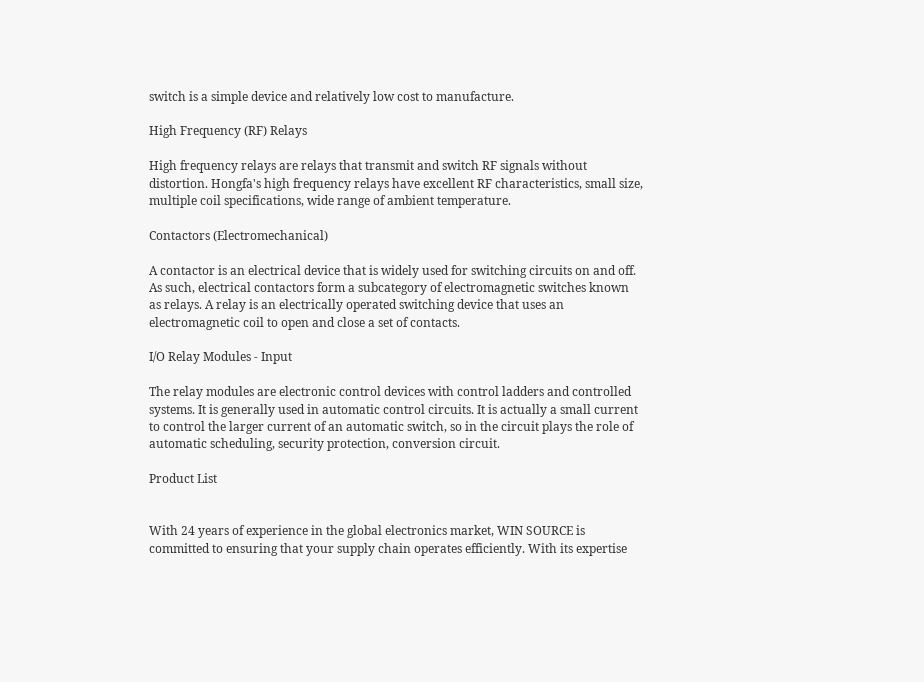switch is a simple device and relatively low cost to manufacture.

High Frequency (RF) Relays

High frequency relays are relays that transmit and switch RF signals without distortion. Hongfa's high frequency relays have excellent RF characteristics, small size, multiple coil specifications, wide range of ambient temperature.

Contactors (Electromechanical)

A contactor is an electrical device that is widely used for switching circuits on and off. As such, electrical contactors form a subcategory of electromagnetic switches known as relays. A relay is an electrically operated switching device that uses an electromagnetic coil to open and close a set of contacts.

I/O Relay Modules - Input

The relay modules are electronic control devices with control ladders and controlled systems. It is generally used in automatic control circuits. It is actually a small current to control the larger current of an automatic switch, so in the circuit plays the role of automatic scheduling, security protection, conversion circuit.

Product List


With 24 years of experience in the global electronics market, WIN SOURCE is committed to ensuring that your supply chain operates efficiently. With its expertise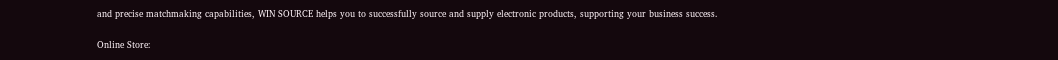and precise matchmaking capabilities, WIN SOURCE helps you to successfully source and supply electronic products, supporting your business success.

Online Store: